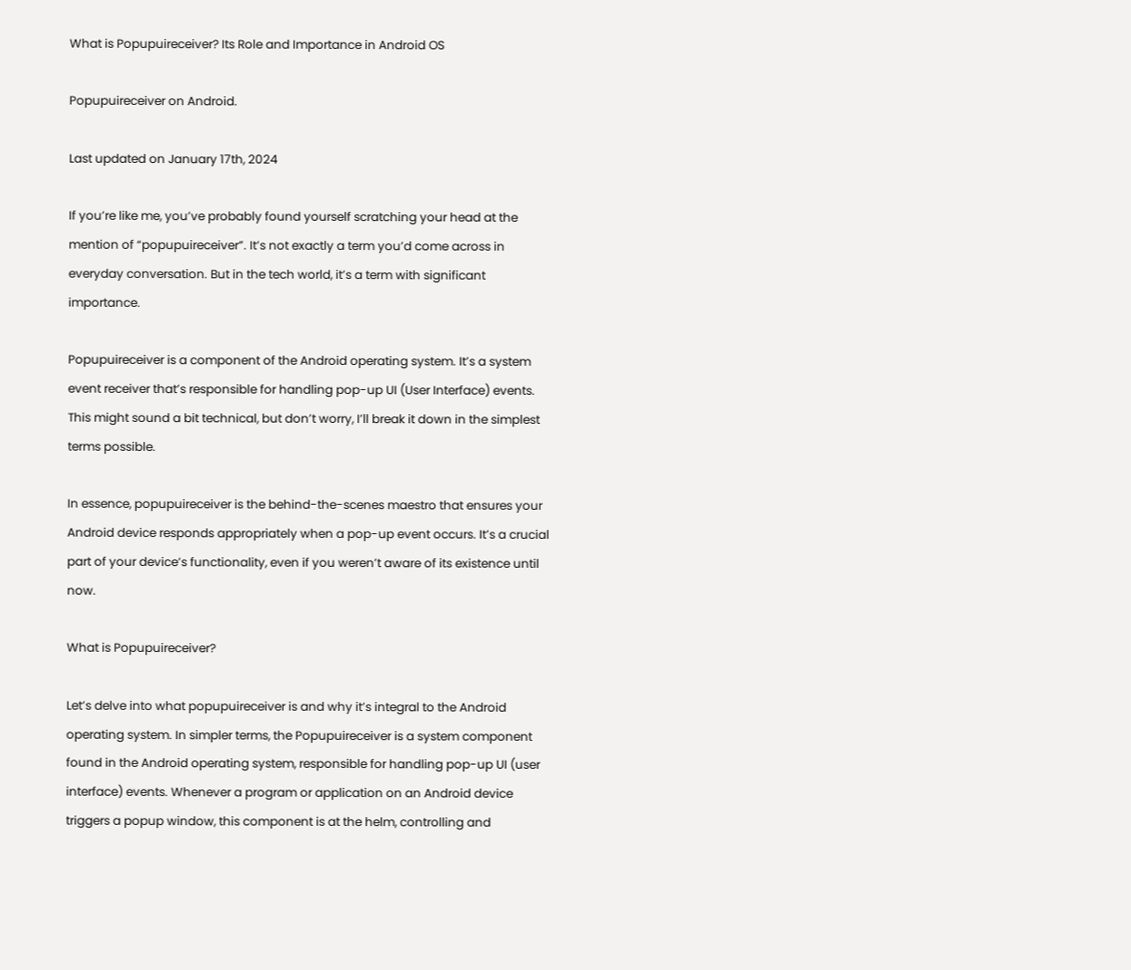What is Popupuireceiver? Its Role and Importance in Android OS

Popupuireceiver on Android.

Last updated on January 17th, 2024

If you’re like me, you’ve probably found yourself scratching your head at the mention of “popupuireceiver”. It’s not exactly a term you’d come across in everyday conversation. But in the tech world, it’s a term with significant importance.

Popupuireceiver is a component of the Android operating system. It’s a system event receiver that’s responsible for handling pop-up UI (User Interface) events. This might sound a bit technical, but don’t worry, I’ll break it down in the simplest terms possible.

In essence, popupuireceiver is the behind-the-scenes maestro that ensures your Android device responds appropriately when a pop-up event occurs. It’s a crucial part of your device’s functionality, even if you weren’t aware of its existence until now.

What is Popupuireceiver?

Let’s delve into what popupuireceiver is and why it’s integral to the Android operating system. In simpler terms, the Popupuireceiver is a system component found in the Android operating system, responsible for handling pop-up UI (user interface) events. Whenever a program or application on an Android device triggers a popup window, this component is at the helm, controlling and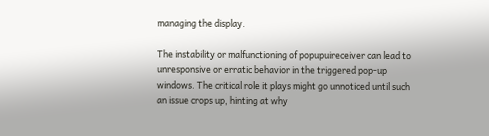managing the display.

The instability or malfunctioning of popupuireceiver can lead to unresponsive or erratic behavior in the triggered pop-up windows. The critical role it plays might go unnoticed until such an issue crops up, hinting at why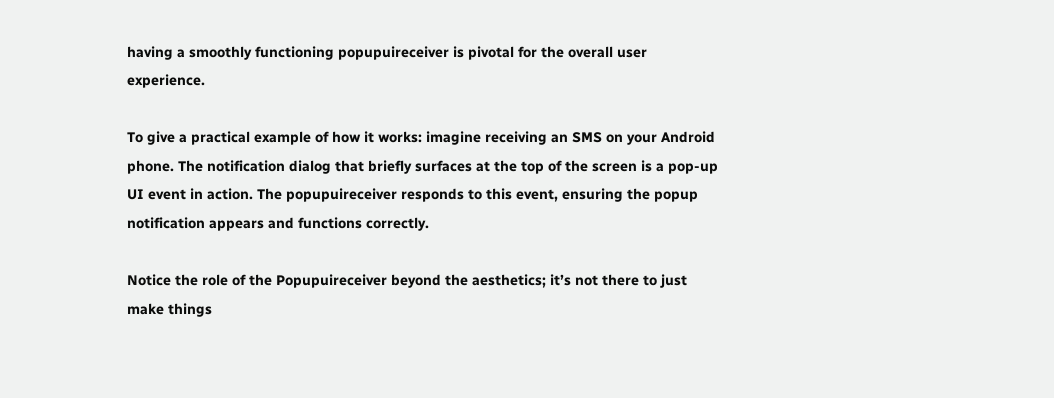having a smoothly functioning popupuireceiver is pivotal for the overall user experience.

To give a practical example of how it works: imagine receiving an SMS on your Android phone. The notification dialog that briefly surfaces at the top of the screen is a pop-up UI event in action. The popupuireceiver responds to this event, ensuring the popup notification appears and functions correctly.

Notice the role of the Popupuireceiver beyond the aesthetics; it’s not there to just make things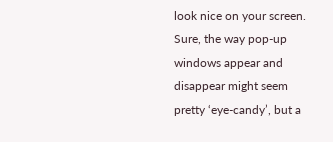look nice on your screen. Sure, the way pop-up windows appear and disappear might seem pretty ‘eye-candy’, but a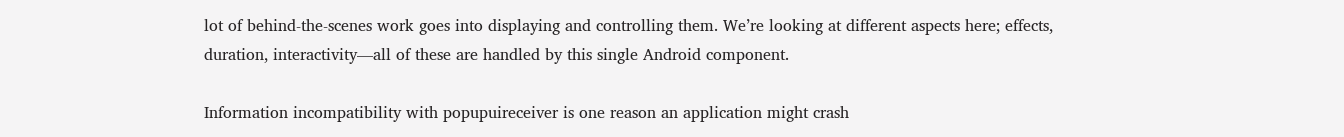lot of behind-the-scenes work goes into displaying and controlling them. We’re looking at different aspects here; effects, duration, interactivity—all of these are handled by this single Android component.

Information incompatibility with popupuireceiver is one reason an application might crash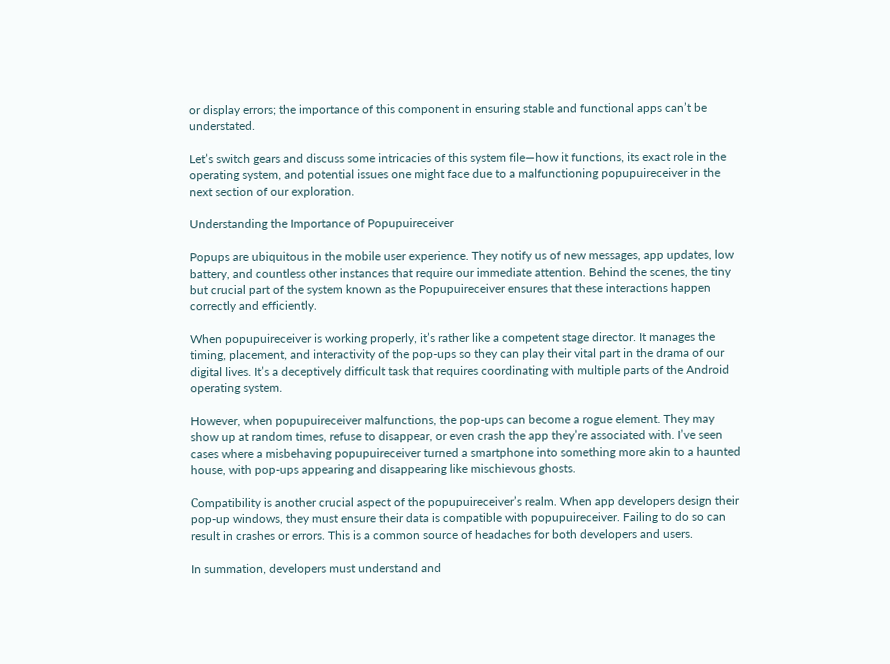or display errors; the importance of this component in ensuring stable and functional apps can’t be understated.

Let’s switch gears and discuss some intricacies of this system file—how it functions, its exact role in the operating system, and potential issues one might face due to a malfunctioning popupuireceiver in the next section of our exploration.

Understanding the Importance of Popupuireceiver

Popups are ubiquitous in the mobile user experience. They notify us of new messages, app updates, low battery, and countless other instances that require our immediate attention. Behind the scenes, the tiny but crucial part of the system known as the Popupuireceiver ensures that these interactions happen correctly and efficiently.

When popupuireceiver is working properly, it’s rather like a competent stage director. It manages the timing, placement, and interactivity of the pop-ups so they can play their vital part in the drama of our digital lives. It’s a deceptively difficult task that requires coordinating with multiple parts of the Android operating system.

However, when popupuireceiver malfunctions, the pop-ups can become a rogue element. They may show up at random times, refuse to disappear, or even crash the app they’re associated with. I’ve seen cases where a misbehaving popupuireceiver turned a smartphone into something more akin to a haunted house, with pop-ups appearing and disappearing like mischievous ghosts.

Сompatibility is another crucial aspect of the popupuireceiver’s realm. When app developers design their pop-up windows, they must ensure their data is compatible with popupuireceiver. Failing to do so can result in crashes or errors. This is a common source of headaches for both developers and users.

In summation, developers must understand and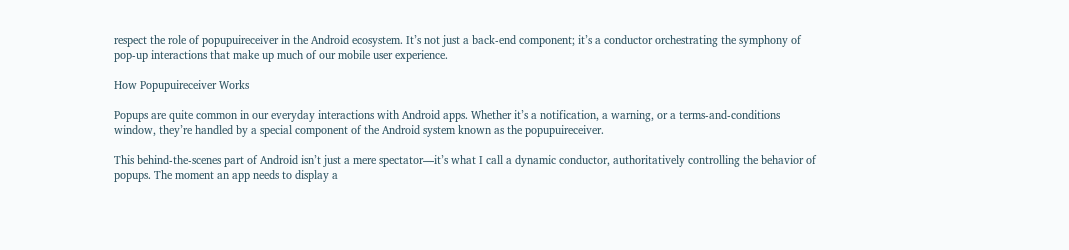respect the role of popupuireceiver in the Android ecosystem. It’s not just a back-end component; it’s a conductor orchestrating the symphony of pop-up interactions that make up much of our mobile user experience.

How Popupuireceiver Works

Popups are quite common in our everyday interactions with Android apps. Whether it’s a notification, a warning, or a terms-and-conditions window, they’re handled by a special component of the Android system known as the popupuireceiver.

This behind-the-scenes part of Android isn’t just a mere spectator—it’s what I call a dynamic conductor, authoritatively controlling the behavior of popups. The moment an app needs to display a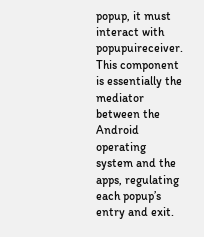popup, it must interact with popupuireceiver. This component is essentially the mediator between the Android operating system and the apps, regulating each popup’s entry and exit.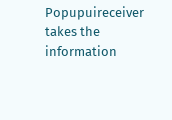Popupuireceiver takes the information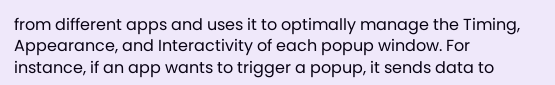from different apps and uses it to optimally manage the Timing, Appearance, and Interactivity of each popup window. For instance, if an app wants to trigger a popup, it sends data to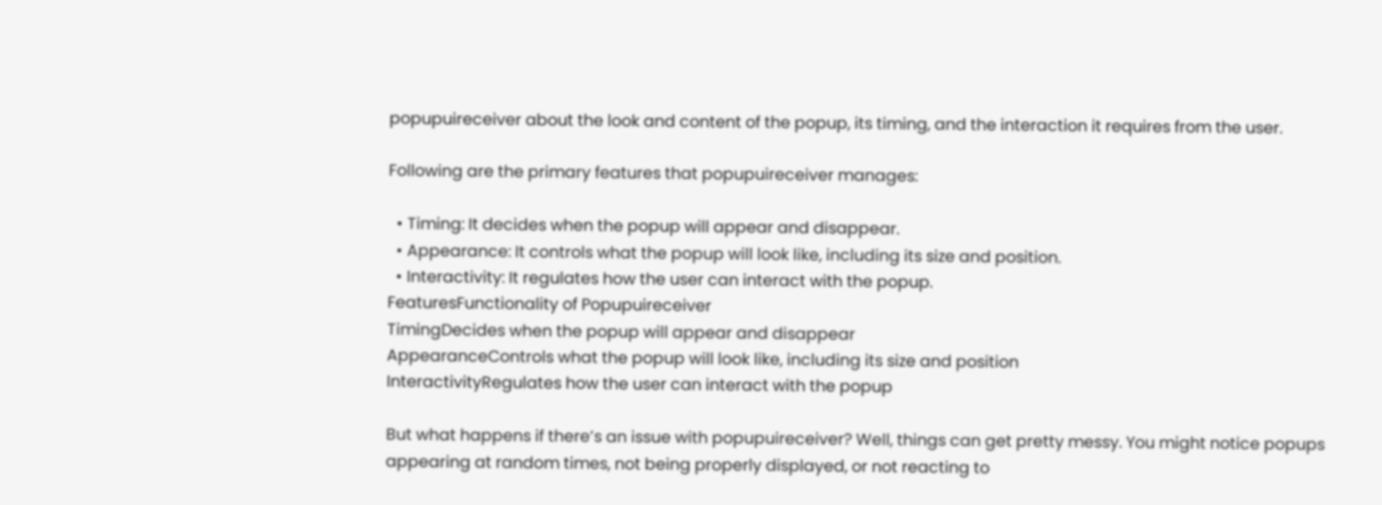popupuireceiver about the look and content of the popup, its timing, and the interaction it requires from the user.

Following are the primary features that popupuireceiver manages:

  • Timing: It decides when the popup will appear and disappear.
  • Appearance: It controls what the popup will look like, including its size and position.
  • Interactivity: It regulates how the user can interact with the popup.
FeaturesFunctionality of Popupuireceiver
TimingDecides when the popup will appear and disappear
AppearanceControls what the popup will look like, including its size and position
InteractivityRegulates how the user can interact with the popup

But what happens if there’s an issue with popupuireceiver? Well, things can get pretty messy. You might notice popups appearing at random times, not being properly displayed, or not reacting to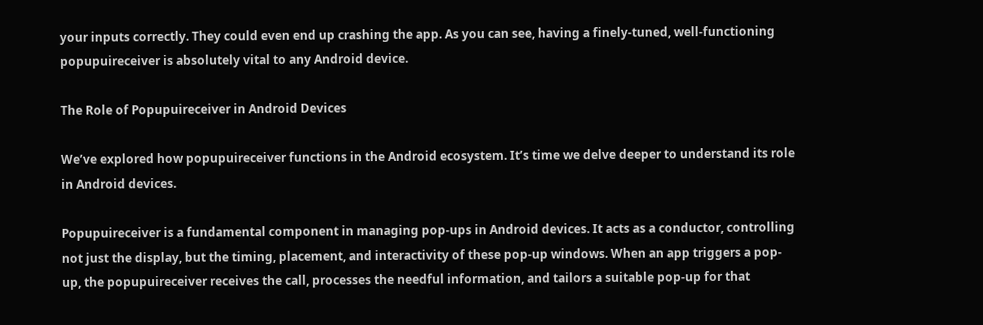your inputs correctly. They could even end up crashing the app. As you can see, having a finely-tuned, well-functioning popupuireceiver is absolutely vital to any Android device.

The Role of Popupuireceiver in Android Devices

We’ve explored how popupuireceiver functions in the Android ecosystem. It’s time we delve deeper to understand its role in Android devices.

Popupuireceiver is a fundamental component in managing pop-ups in Android devices. It acts as a conductor, controlling not just the display, but the timing, placement, and interactivity of these pop-up windows. When an app triggers a pop-up, the popupuireceiver receives the call, processes the needful information, and tailors a suitable pop-up for that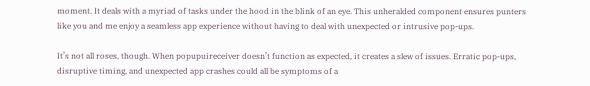moment. It deals with a myriad of tasks under the hood in the blink of an eye. This unheralded component ensures punters like you and me enjoy a seamless app experience without having to deal with unexpected or intrusive pop-ups.

It’s not all roses, though. When popupuireceiver doesn’t function as expected, it creates a slew of issues. Erratic pop-ups, disruptive timing, and unexpected app crashes could all be symptoms of a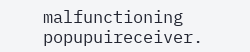malfunctioning popupuireceiver.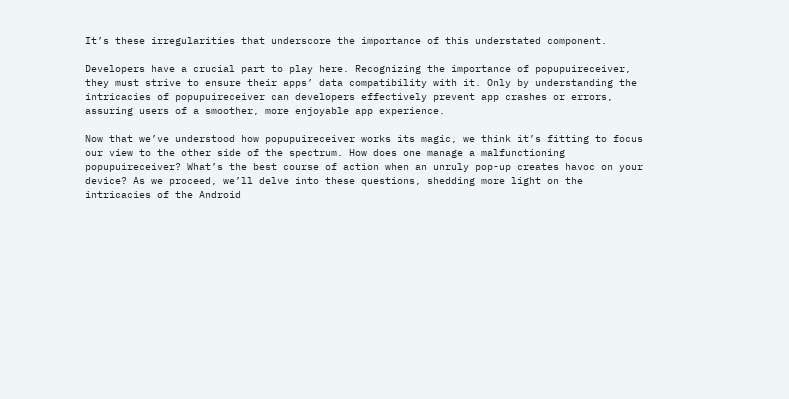It’s these irregularities that underscore the importance of this understated component.

Developers have a crucial part to play here. Recognizing the importance of popupuireceiver, they must strive to ensure their apps’ data compatibility with it. Only by understanding the intricacies of popupuireceiver can developers effectively prevent app crashes or errors, assuring users of a smoother, more enjoyable app experience.

Now that we’ve understood how popupuireceiver works its magic, we think it’s fitting to focus our view to the other side of the spectrum. How does one manage a malfunctioning popupuireceiver? What’s the best course of action when an unruly pop-up creates havoc on your device? As we proceed, we’ll delve into these questions, shedding more light on the intricacies of the Android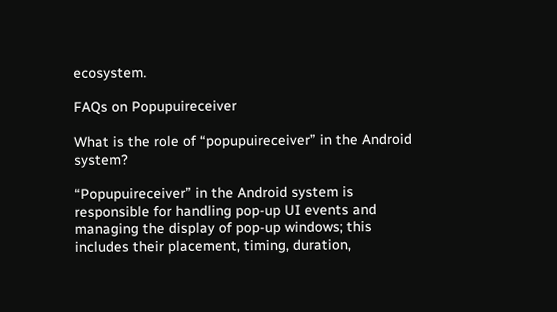ecosystem.

FAQs on Popupuireceiver

What is the role of “popupuireceiver” in the Android system?

“Popupuireceiver” in the Android system is responsible for handling pop-up UI events and managing the display of pop-up windows; this includes their placement, timing, duration,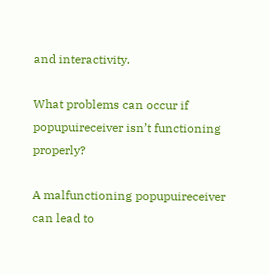and interactivity.

What problems can occur if popupuireceiver isn’t functioning properly?

A malfunctioning popupuireceiver can lead to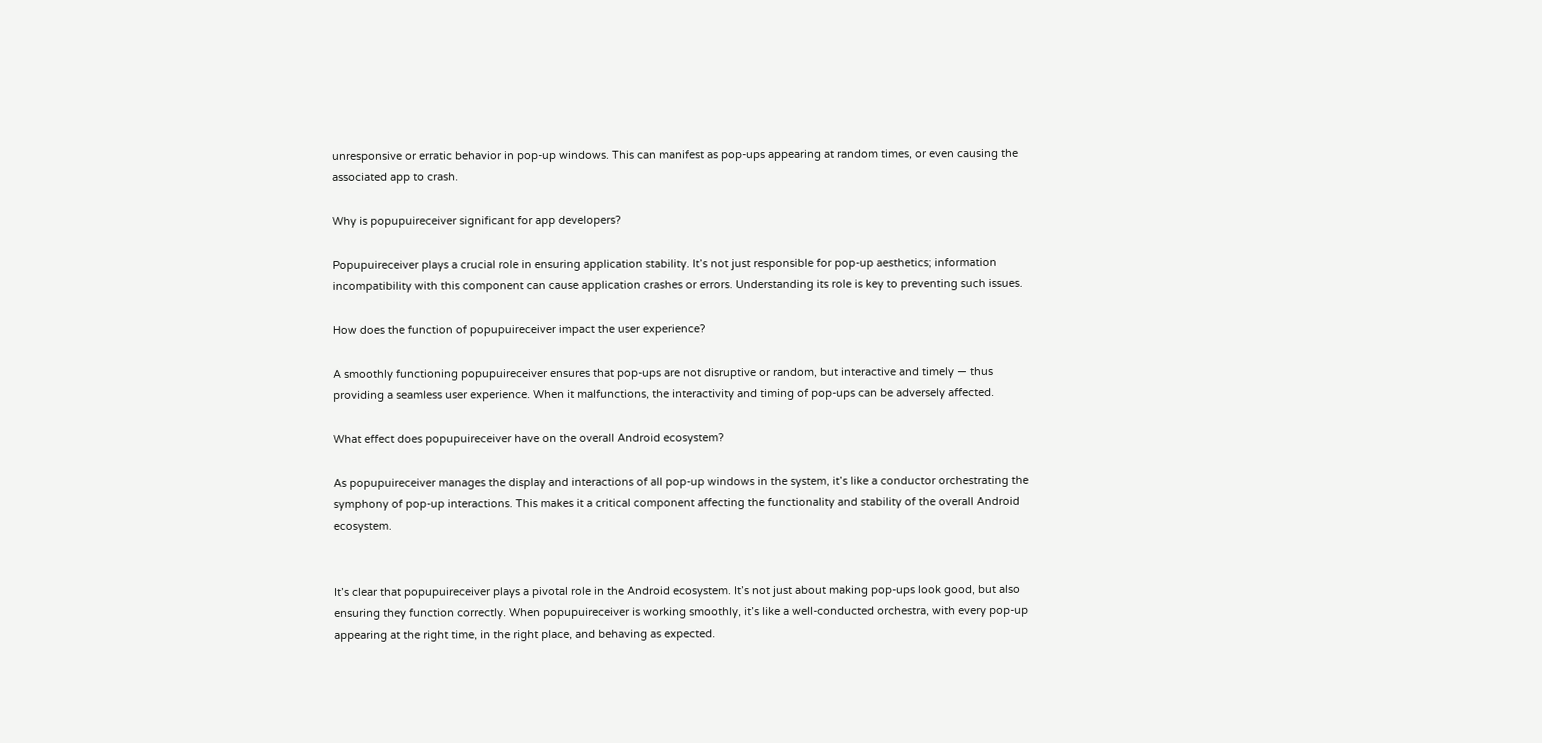unresponsive or erratic behavior in pop-up windows. This can manifest as pop-ups appearing at random times, or even causing the associated app to crash.

Why is popupuireceiver significant for app developers?

Popupuireceiver plays a crucial role in ensuring application stability. It’s not just responsible for pop-up aesthetics; information incompatibility with this component can cause application crashes or errors. Understanding its role is key to preventing such issues.

How does the function of popupuireceiver impact the user experience?

A smoothly functioning popupuireceiver ensures that pop-ups are not disruptive or random, but interactive and timely — thus providing a seamless user experience. When it malfunctions, the interactivity and timing of pop-ups can be adversely affected.

What effect does popupuireceiver have on the overall Android ecosystem?

As popupuireceiver manages the display and interactions of all pop-up windows in the system, it’s like a conductor orchestrating the symphony of pop-up interactions. This makes it a critical component affecting the functionality and stability of the overall Android ecosystem.


It’s clear that popupuireceiver plays a pivotal role in the Android ecosystem. It’s not just about making pop-ups look good, but also ensuring they function correctly. When popupuireceiver is working smoothly, it’s like a well-conducted orchestra, with every pop-up appearing at the right time, in the right place, and behaving as expected.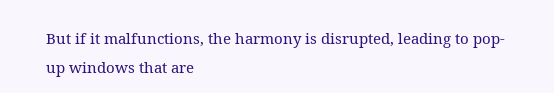But if it malfunctions, the harmony is disrupted, leading to pop-up windows that are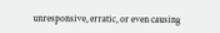unresponsive, erratic, or even causing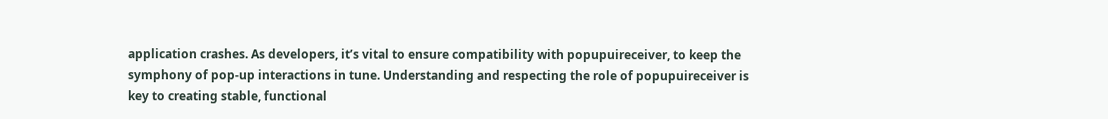application crashes. As developers, it’s vital to ensure compatibility with popupuireceiver, to keep the symphony of pop-up interactions in tune. Understanding and respecting the role of popupuireceiver is key to creating stable, functional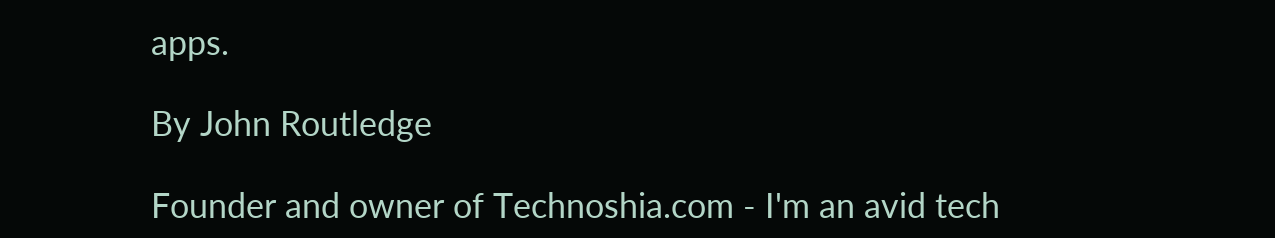apps.

By John Routledge

Founder and owner of Technoshia.com - I'm an avid tech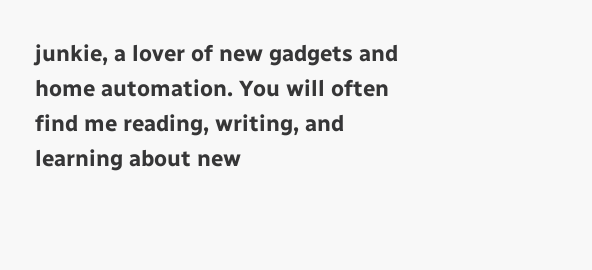junkie, a lover of new gadgets and home automation. You will often find me reading, writing, and learning about new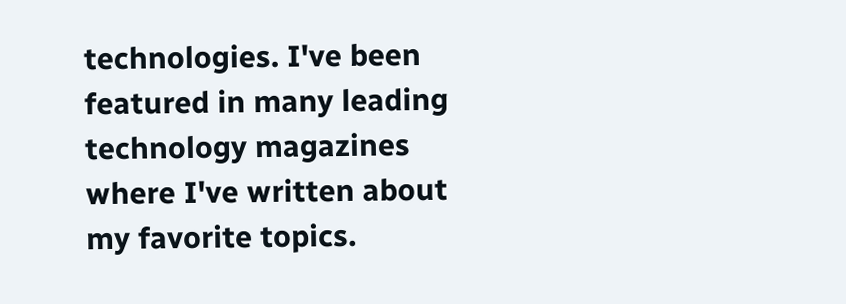technologies. I've been featured in many leading technology magazines where I've written about my favorite topics.